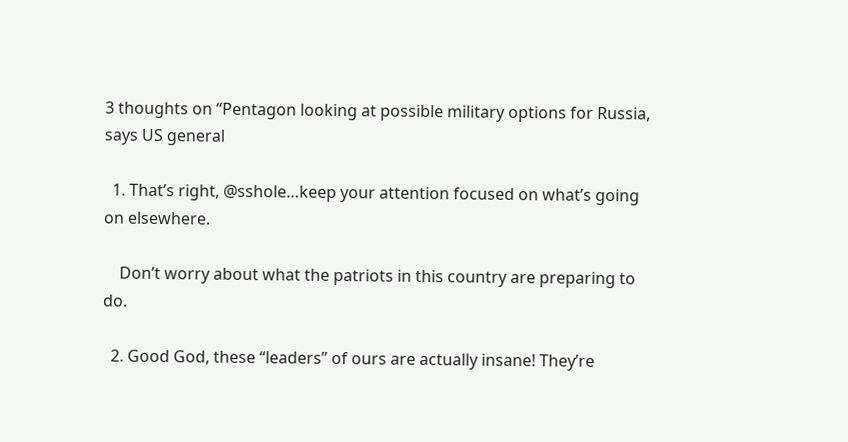3 thoughts on “Pentagon looking at possible military options for Russia, says US general

  1. That’s right, @sshole…keep your attention focused on what’s going on elsewhere.

    Don’t worry about what the patriots in this country are preparing to do.

  2. Good God, these “leaders” of ours are actually insane! They’re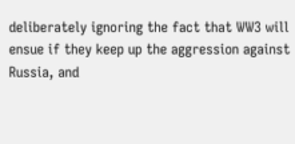deliberately ignoring the fact that WW3 will ensue if they keep up the aggression against Russia, and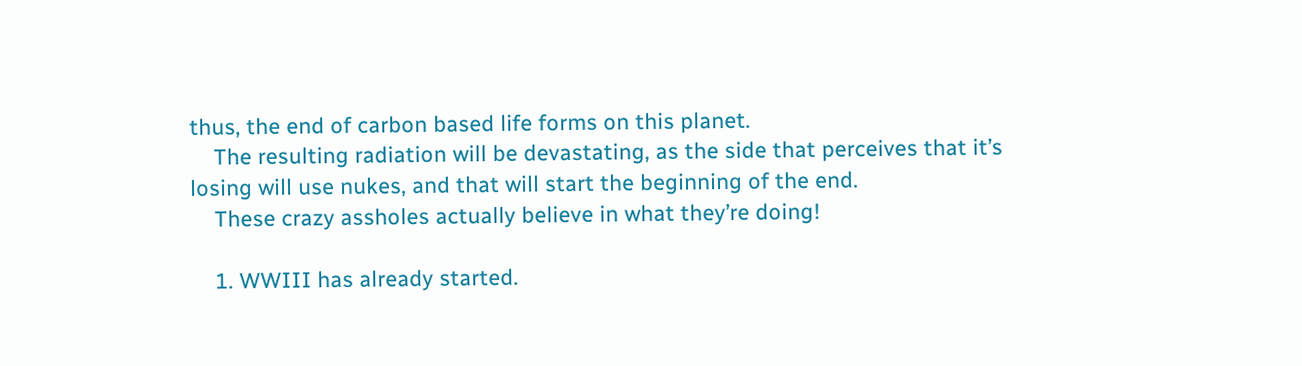thus, the end of carbon based life forms on this planet.
    The resulting radiation will be devastating, as the side that perceives that it’s losing will use nukes, and that will start the beginning of the end.
    These crazy assholes actually believe in what they’re doing!

    1. WWIII has already started.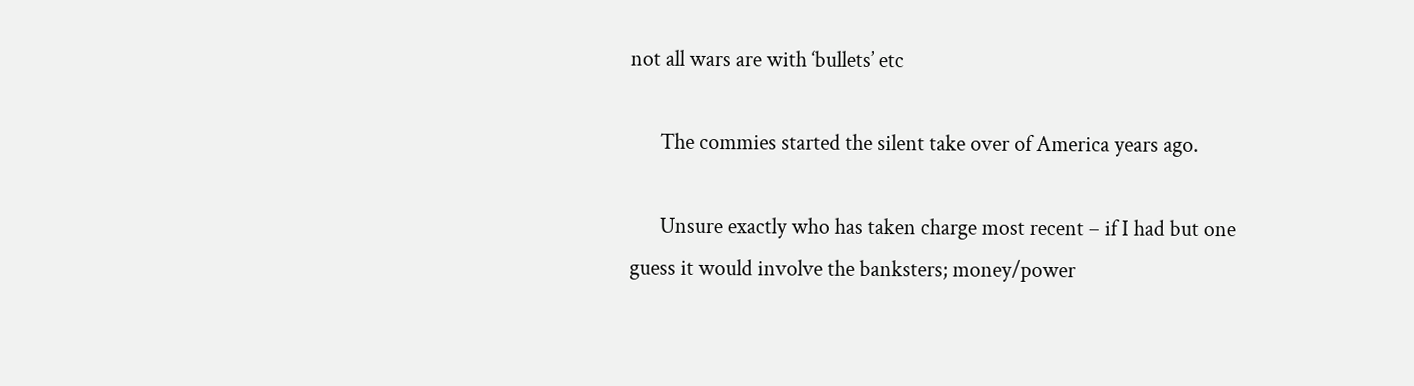not all wars are with ‘bullets’ etc

      The commies started the silent take over of America years ago.

      Unsure exactly who has taken charge most recent – if I had but one guess it would involve the banksters; money/power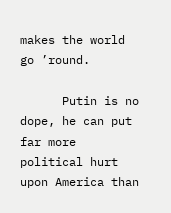makes the world go ’round.

      Putin is no dope, he can put far more political hurt upon America than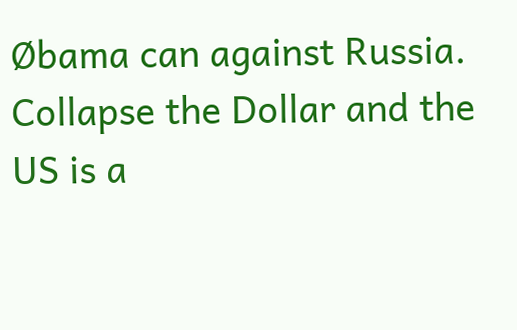Øbama can against Russia. Collapse the Dollar and the US is a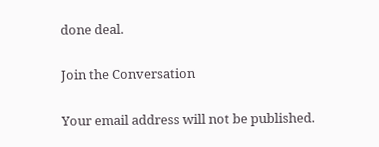done deal.

Join the Conversation

Your email address will not be published.